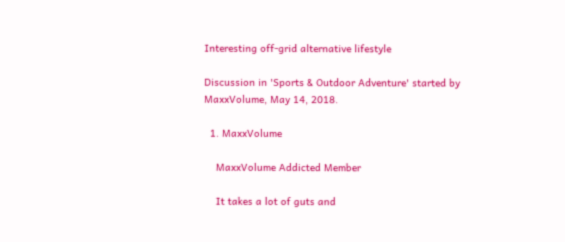Interesting off-grid alternative lifestyle

Discussion in 'Sports & Outdoor Adventure' started by MaxxVolume, May 14, 2018.

  1. MaxxVolume

    MaxxVolume Addicted Member

    It takes a lot of guts and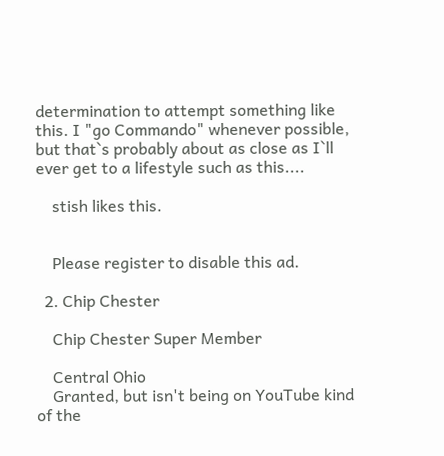determination to attempt something like this. I "go Commando" whenever possible, but that`s probably about as close as I`ll ever get to a lifestyle such as this....

    stish likes this.


    Please register to disable this ad.

  2. Chip Chester

    Chip Chester Super Member

    Central Ohio
    Granted, but isn't being on YouTube kind of the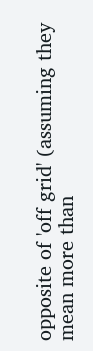opposite of 'off grid' (assuming they mean more than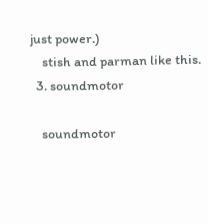just power.)
    stish and parman like this.
  3. soundmotor

    soundmotor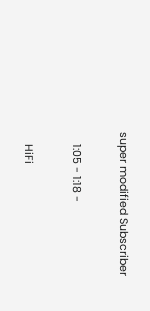super modified Subscriber

    1:05 - 1:18 -

    HiFi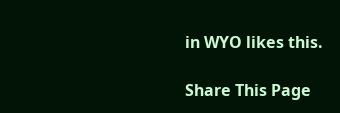in WYO likes this.

Share This Page